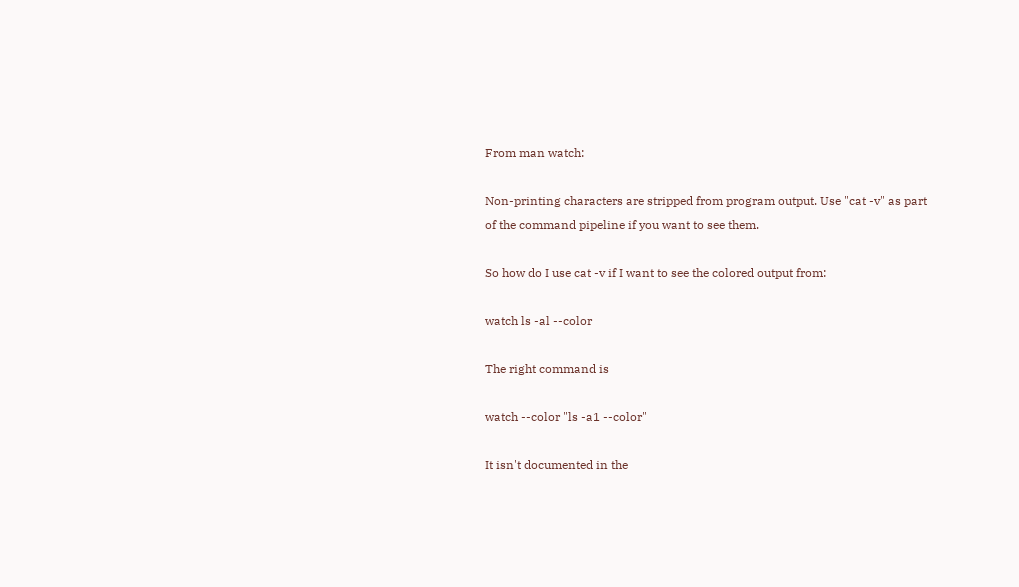From man watch:

Non-printing characters are stripped from program output. Use "cat -v" as part of the command pipeline if you want to see them.

So how do I use cat -v if I want to see the colored output from:

watch ls -al --color

The right command is

watch --color "ls -a1 --color"

It isn't documented in the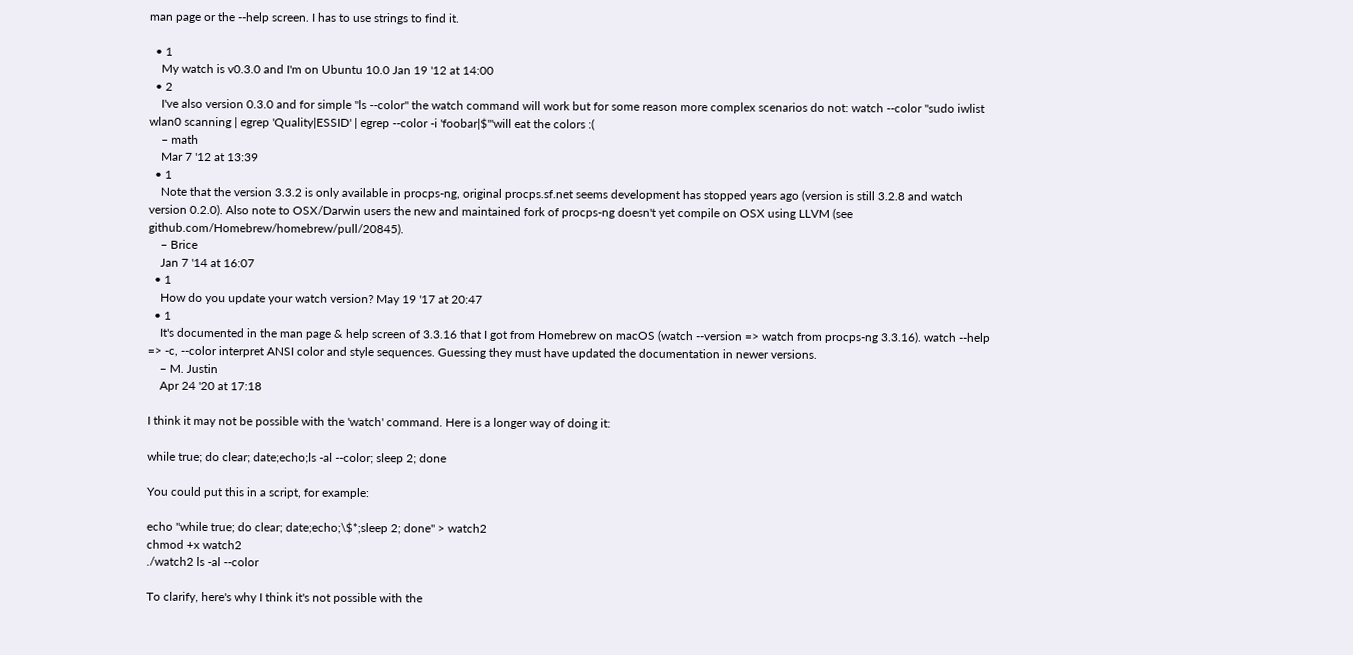man page or the --help screen. I has to use strings to find it.

  • 1
    My watch is v0.3.0 and I'm on Ubuntu 10.0 Jan 19 '12 at 14:00
  • 2
    I've also version 0.3.0 and for simple "ls --color" the watch command will work but for some reason more complex scenarios do not: watch --color "sudo iwlist wlan0 scanning | egrep 'Quality|ESSID' | egrep --color -i 'foobar|$'"will eat the colors :(
    – math
    Mar 7 '12 at 13:39
  • 1
    Note that the version 3.3.2 is only available in procps-ng, original procps.sf.net seems development has stopped years ago (version is still 3.2.8 and watch version 0.2.0). Also note to OSX/Darwin users the new and maintained fork of procps-ng doesn't yet compile on OSX using LLVM (see github.com/Homebrew/homebrew/pull/20845).
    – Brice
    Jan 7 '14 at 16:07
  • 1
    How do you update your watch version? May 19 '17 at 20:47
  • 1
    It's documented in the man page & help screen of 3.3.16 that I got from Homebrew on macOS (watch --version => watch from procps-ng 3.3.16). watch --help => -c, --color interpret ANSI color and style sequences. Guessing they must have updated the documentation in newer versions.
    – M. Justin
    Apr 24 '20 at 17:18

I think it may not be possible with the 'watch' command. Here is a longer way of doing it:

while true; do clear; date;echo;ls -al --color; sleep 2; done

You could put this in a script, for example:

echo "while true; do clear; date;echo;\$*;sleep 2; done" > watch2
chmod +x watch2
./watch2 ls -al --color

To clarify, here's why I think it's not possible with the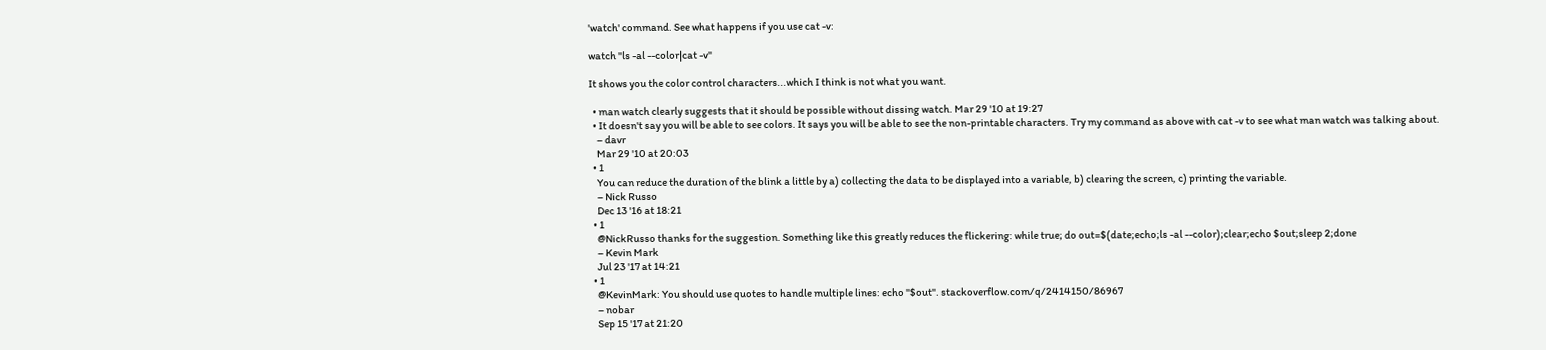'watch' command. See what happens if you use cat -v:

watch "ls -al --color|cat -v"

It shows you the color control characters...which I think is not what you want.

  • man watch clearly suggests that it should be possible without dissing watch. Mar 29 '10 at 19:27
  • It doesn't say you will be able to see colors. It says you will be able to see the non-printable characters. Try my command as above with cat -v to see what man watch was talking about.
    – davr
    Mar 29 '10 at 20:03
  • 1
    You can reduce the duration of the blink a little by a) collecting the data to be displayed into a variable, b) clearing the screen, c) printing the variable.
    – Nick Russo
    Dec 13 '16 at 18:21
  • 1
    @NickRusso thanks for the suggestion. Something like this greatly reduces the flickering: while true; do out=$(date;echo;ls -al --color);clear;echo $out;sleep 2;done
    – Kevin Mark
    Jul 23 '17 at 14:21
  • 1
    @KevinMark: You should use quotes to handle multiple lines: echo "$out". stackoverflow.com/q/2414150/86967
    – nobar
    Sep 15 '17 at 21:20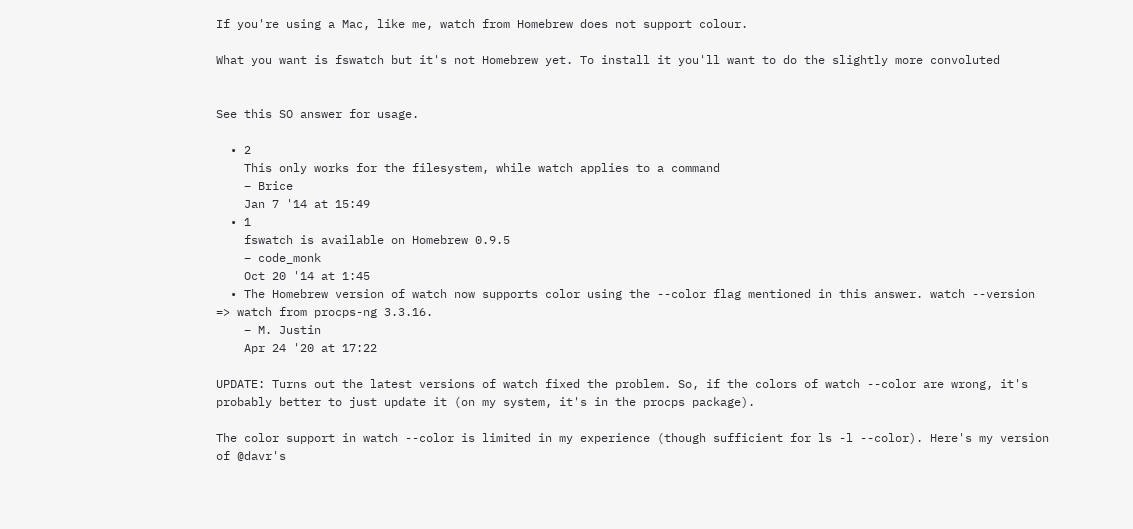If you're using a Mac, like me, watch from Homebrew does not support colour.

What you want is fswatch but it's not Homebrew yet. To install it you'll want to do the slightly more convoluted


See this SO answer for usage.

  • 2
    This only works for the filesystem, while watch applies to a command
    – Brice
    Jan 7 '14 at 15:49
  • 1
    fswatch is available on Homebrew 0.9.5
    – code_monk
    Oct 20 '14 at 1:45
  • The Homebrew version of watch now supports color using the --color flag mentioned in this answer. watch --version => watch from procps-ng 3.3.16.
    – M. Justin
    Apr 24 '20 at 17:22

UPDATE: Turns out the latest versions of watch fixed the problem. So, if the colors of watch --color are wrong, it's probably better to just update it (on my system, it's in the procps package).

The color support in watch --color is limited in my experience (though sufficient for ls -l --color). Here's my version of @davr's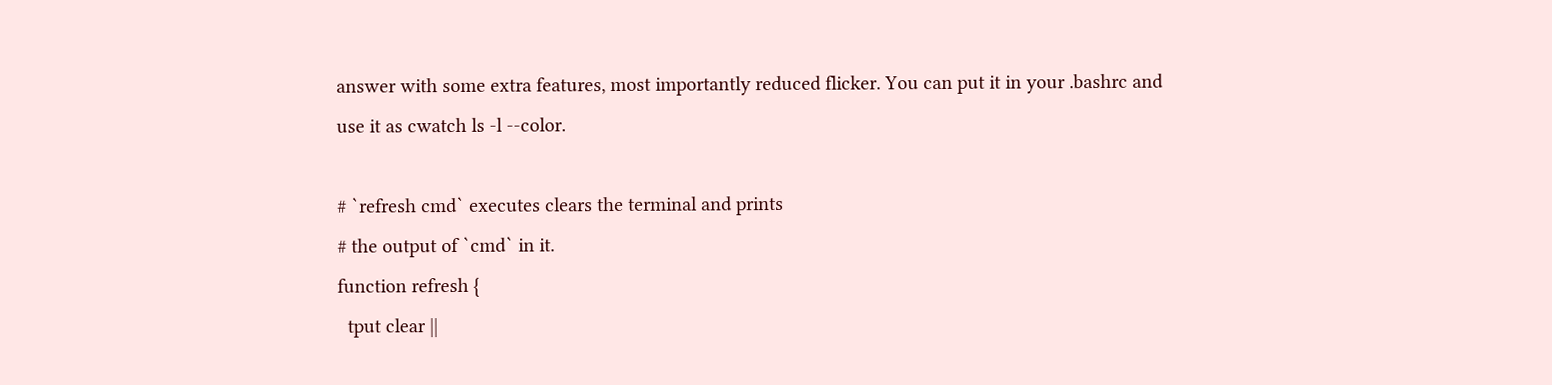answer with some extra features, most importantly reduced flicker. You can put it in your .bashrc and use it as cwatch ls -l --color.

# `refresh cmd` executes clears the terminal and prints
# the output of `cmd` in it.
function refresh {
  tput clear ||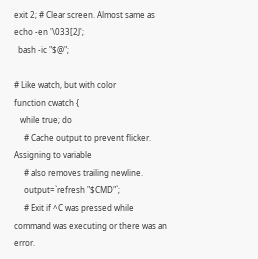exit 2; # Clear screen. Almost same as echo -en '\033[2J';
  bash -ic "$@";

# Like watch, but with color
function cwatch {
   while true; do
     # Cache output to prevent flicker. Assigning to variable
     # also removes trailing newline.
     output=`refresh "$CMD"`;
     # Exit if ^C was pressed while command was executing or there was an error.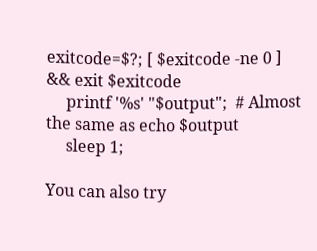exitcode=$?; [ $exitcode -ne 0 ] && exit $exitcode
     printf '%s' "$output";  # Almost the same as echo $output
     sleep 1;

You can also try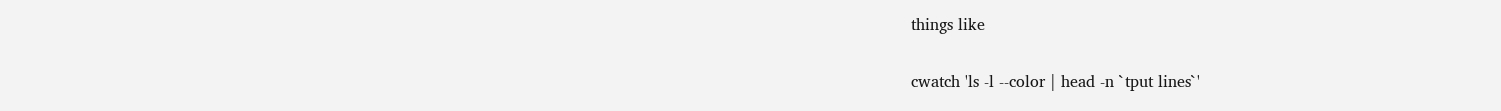things like

cwatch 'ls -l --color | head -n `tput lines`'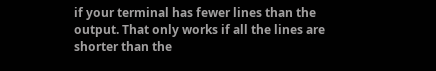if your terminal has fewer lines than the output. That only works if all the lines are shorter than the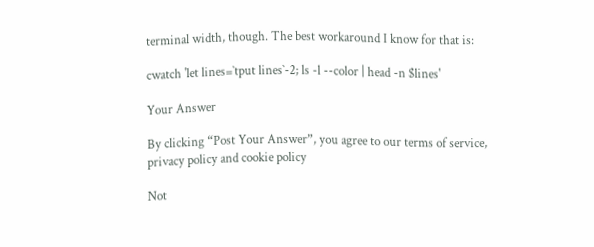terminal width, though. The best workaround I know for that is:

cwatch 'let lines=`tput lines`-2; ls -l --color | head -n $lines'

Your Answer

By clicking “Post Your Answer”, you agree to our terms of service, privacy policy and cookie policy

Not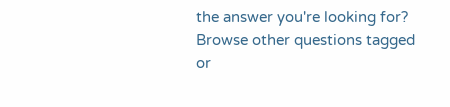the answer you're looking for? Browse other questions tagged or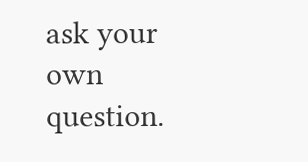ask your own question.